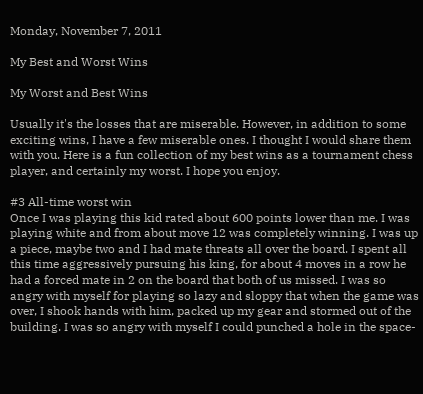Monday, November 7, 2011

My Best and Worst Wins

My Worst and Best Wins

Usually it's the losses that are miserable. However, in addition to some exciting wins, I have a few miserable ones. I thought I would share them with you. Here is a fun collection of my best wins as a tournament chess player, and certainly my worst. I hope you enjoy.

#3 All-time worst win
Once I was playing this kid rated about 600 points lower than me. I was playing white and from about move 12 was completely winning. I was up a piece, maybe two and I had mate threats all over the board. I spent all this time aggressively pursuing his king, for about 4 moves in a row he had a forced mate in 2 on the board that both of us missed. I was so angry with myself for playing so lazy and sloppy that when the game was over, I shook hands with him, packed up my gear and stormed out of the building. I was so angry with myself I could punched a hole in the space-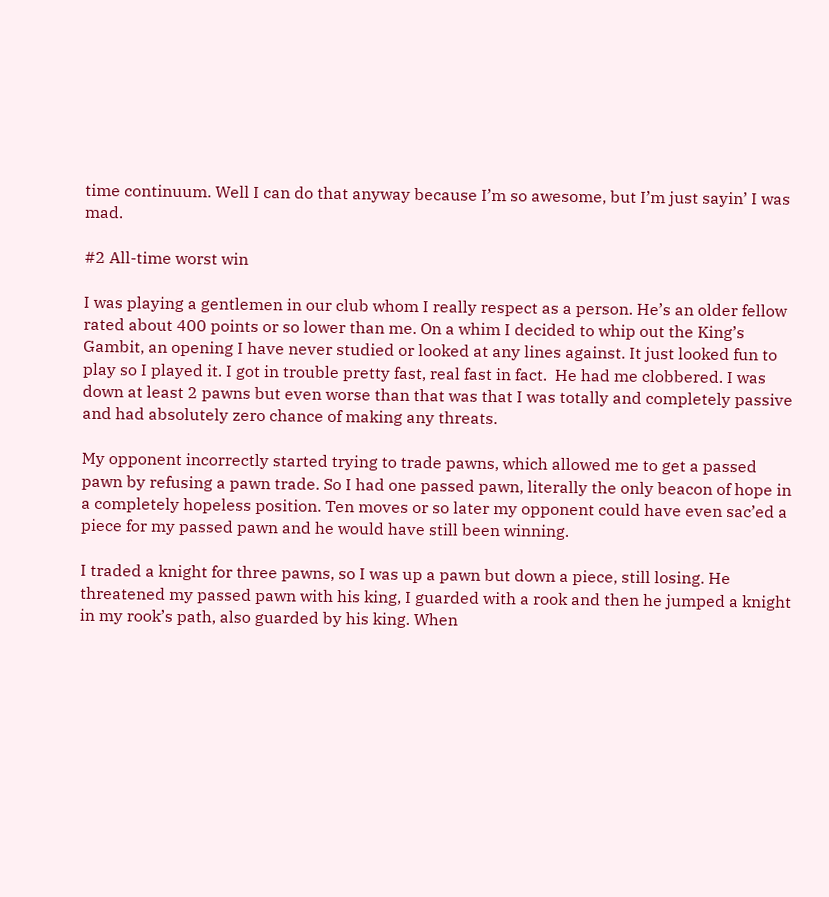time continuum. Well I can do that anyway because I’m so awesome, but I’m just sayin’ I was mad.

#2 All-time worst win

I was playing a gentlemen in our club whom I really respect as a person. He’s an older fellow rated about 400 points or so lower than me. On a whim I decided to whip out the King’s Gambit, an opening I have never studied or looked at any lines against. It just looked fun to play so I played it. I got in trouble pretty fast, real fast in fact.  He had me clobbered. I was down at least 2 pawns but even worse than that was that I was totally and completely passive and had absolutely zero chance of making any threats.

My opponent incorrectly started trying to trade pawns, which allowed me to get a passed pawn by refusing a pawn trade. So I had one passed pawn, literally the only beacon of hope in a completely hopeless position. Ten moves or so later my opponent could have even sac’ed a piece for my passed pawn and he would have still been winning.

I traded a knight for three pawns, so I was up a pawn but down a piece, still losing. He threatened my passed pawn with his king, I guarded with a rook and then he jumped a knight in my rook’s path, also guarded by his king. When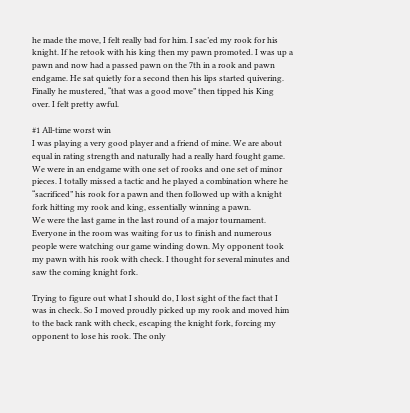he made the move, I felt really bad for him. I sac’ed my rook for his knight. If he retook with his king then my pawn promoted. I was up a pawn and now had a passed pawn on the 7th in a rook and pawn endgame. He sat quietly for a second then his lips started quivering. Finally he mustered, “that was a good move” then tipped his King over. I felt pretty awful.

#1 All-time worst win
I was playing a very good player and a friend of mine. We are about equal in rating strength and naturally had a really hard fought game.  We were in an endgame with one set of rooks and one set of minor pieces. I totally missed a tactic and he played a combination where he “sacrificed” his rook for a pawn and then followed up with a knight fork hitting my rook and king, essentially winning a pawn.
We were the last game in the last round of a major tournament. Everyone in the room was waiting for us to finish and numerous people were watching our game winding down. My opponent took my pawn with his rook with check. I thought for several minutes and saw the coming knight fork.

Trying to figure out what I should do, I lost sight of the fact that I was in check. So I moved proudly picked up my rook and moved him to the back rank with check, escaping the knight fork, forcing my opponent to lose his rook. The only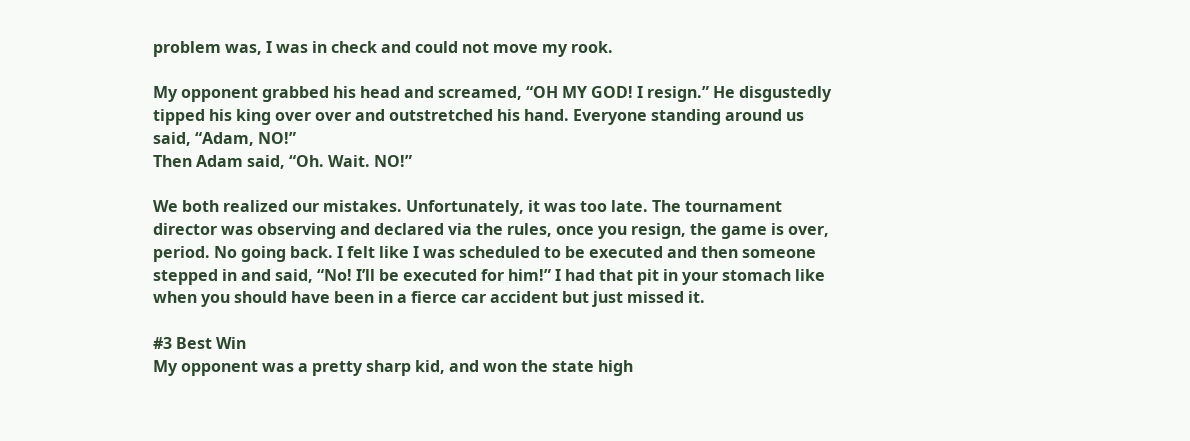problem was, I was in check and could not move my rook.

My opponent grabbed his head and screamed, “OH MY GOD! I resign.” He disgustedly tipped his king over over and outstretched his hand. Everyone standing around us said, “Adam, NO!”
Then Adam said, “Oh. Wait. NO!”

We both realized our mistakes. Unfortunately, it was too late. The tournament director was observing and declared via the rules, once you resign, the game is over, period. No going back. I felt like I was scheduled to be executed and then someone stepped in and said, “No! I’ll be executed for him!” I had that pit in your stomach like when you should have been in a fierce car accident but just missed it.

#3 Best Win
My opponent was a pretty sharp kid, and won the state high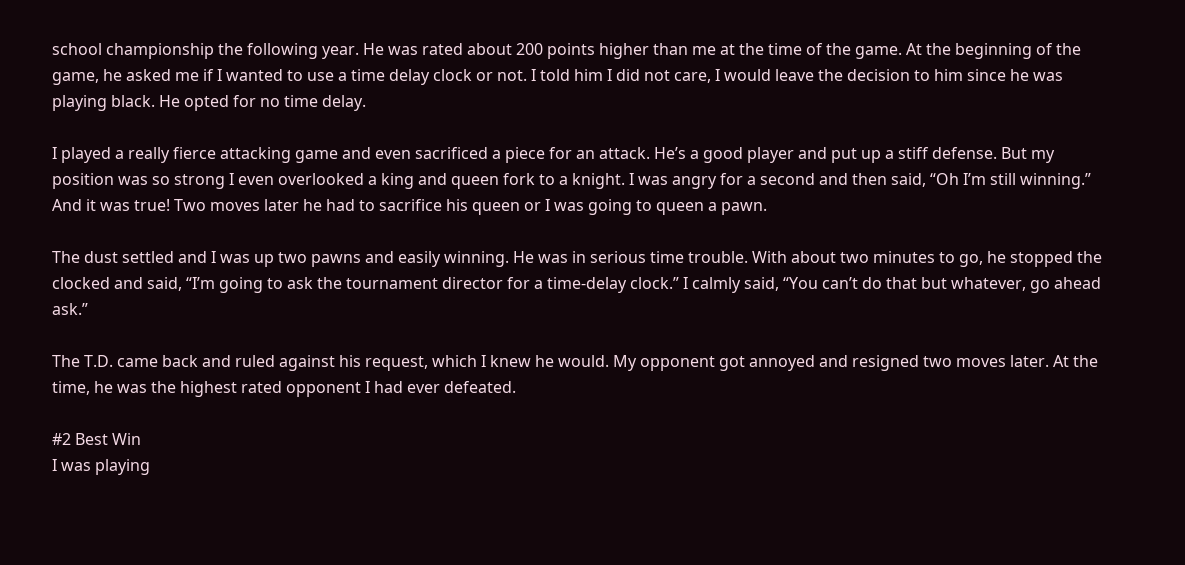school championship the following year. He was rated about 200 points higher than me at the time of the game. At the beginning of the game, he asked me if I wanted to use a time delay clock or not. I told him I did not care, I would leave the decision to him since he was playing black. He opted for no time delay.

I played a really fierce attacking game and even sacrificed a piece for an attack. He’s a good player and put up a stiff defense. But my position was so strong I even overlooked a king and queen fork to a knight. I was angry for a second and then said, “Oh I’m still winning.” And it was true! Two moves later he had to sacrifice his queen or I was going to queen a pawn.

The dust settled and I was up two pawns and easily winning. He was in serious time trouble. With about two minutes to go, he stopped the clocked and said, “I’m going to ask the tournament director for a time-delay clock.” I calmly said, “You can’t do that but whatever, go ahead ask.”

The T.D. came back and ruled against his request, which I knew he would. My opponent got annoyed and resigned two moves later. At the time, he was the highest rated opponent I had ever defeated.

#2 Best Win
I was playing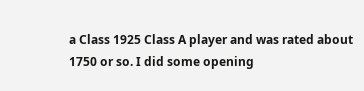a Class 1925 Class A player and was rated about 1750 or so. I did some opening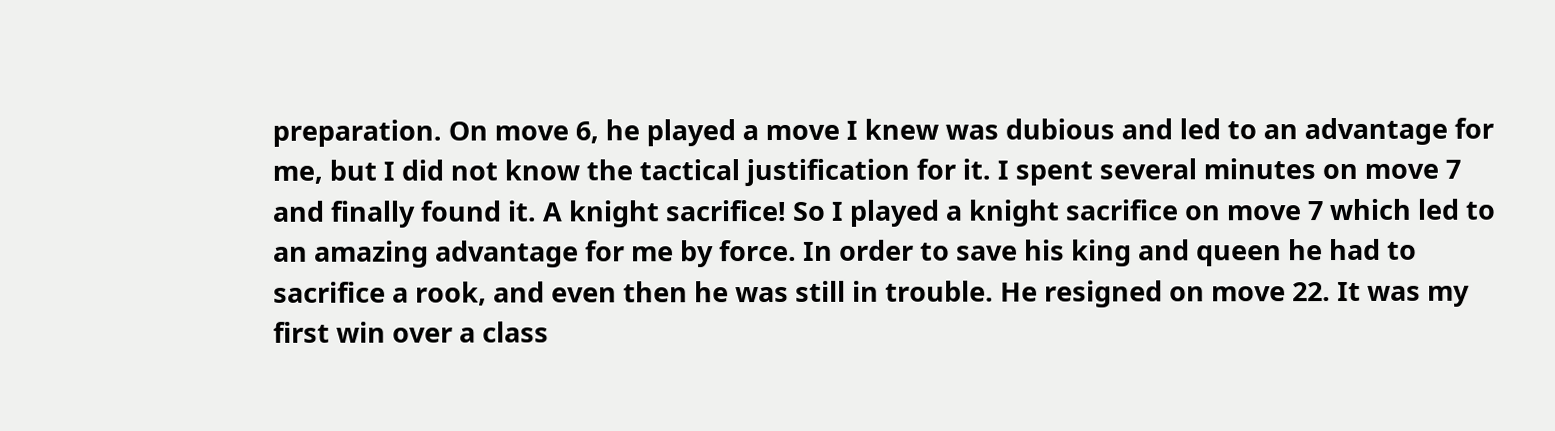preparation. On move 6, he played a move I knew was dubious and led to an advantage for me, but I did not know the tactical justification for it. I spent several minutes on move 7 and finally found it. A knight sacrifice! So I played a knight sacrifice on move 7 which led to an amazing advantage for me by force. In order to save his king and queen he had to sacrifice a rook, and even then he was still in trouble. He resigned on move 22. It was my first win over a class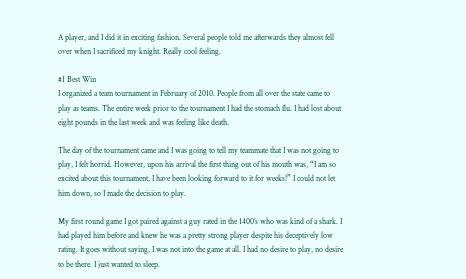A player, and I did it in exciting fashion. Several people told me afterwards they almost fell over when I sacrificed my knight. Really cool feeling.

#1 Best Win
I organized a team tournament in February of 2010. People from all over the state came to play as teams. The entire week prior to the tournament I had the stomach flu. I had lost about eight pounds in the last week and was feeling like death.

The day of the tournament came and I was going to tell my teammate that I was not going to play, I felt horrid. However, upon his arrival the first thing out of his mouth was, “I am so excited about this tournament, I have been looking forward to it for weeks!” I could not let him down, so I made the decision to play.

My first round game I got paired against a guy rated in the 1400’s who was kind of a shark. I had played him before and knew he was a pretty strong player despite his deceptively low rating. It goes without saying, I was not into the game at all. I had no desire to play, no desire to be there. I just wanted to sleep.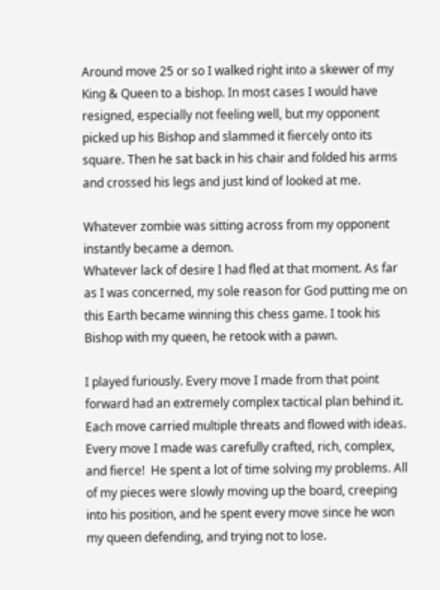Around move 25 or so I walked right into a skewer of my King & Queen to a bishop. In most cases I would have resigned, especially not feeling well, but my opponent picked up his Bishop and slammed it fiercely onto its square. Then he sat back in his chair and folded his arms and crossed his legs and just kind of looked at me.

Whatever zombie was sitting across from my opponent instantly became a demon.
Whatever lack of desire I had fled at that moment. As far as I was concerned, my sole reason for God putting me on this Earth became winning this chess game. I took his Bishop with my queen, he retook with a pawn.

I played furiously. Every move I made from that point forward had an extremely complex tactical plan behind it. Each move carried multiple threats and flowed with ideas. Every move I made was carefully crafted, rich, complex, and fierce!  He spent a lot of time solving my problems. All of my pieces were slowly moving up the board, creeping into his position, and he spent every move since he won my queen defending, and trying not to lose.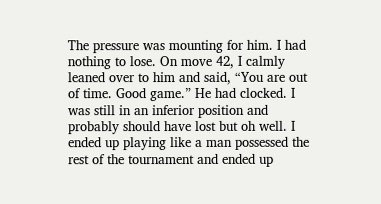The pressure was mounting for him. I had nothing to lose. On move 42, I calmly leaned over to him and said, “You are out of time. Good game.” He had clocked. I was still in an inferior position and probably should have lost but oh well. I ended up playing like a man possessed the rest of the tournament and ended up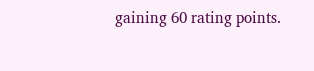gaining 60 rating points.